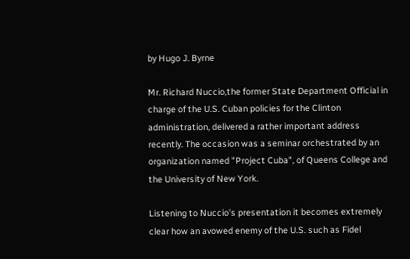by Hugo J. Byrne

Mr. Richard Nuccio,the former State Department Official in charge of the U.S. Cuban policies for the Clinton administration, delivered a rather important address recently. The occasion was a seminar orchestrated by an organization named "Project Cuba", of Queens College and the University of New York.

Listening to Nuccio's presentation it becomes extremely clear how an avowed enemy of the U.S. such as Fidel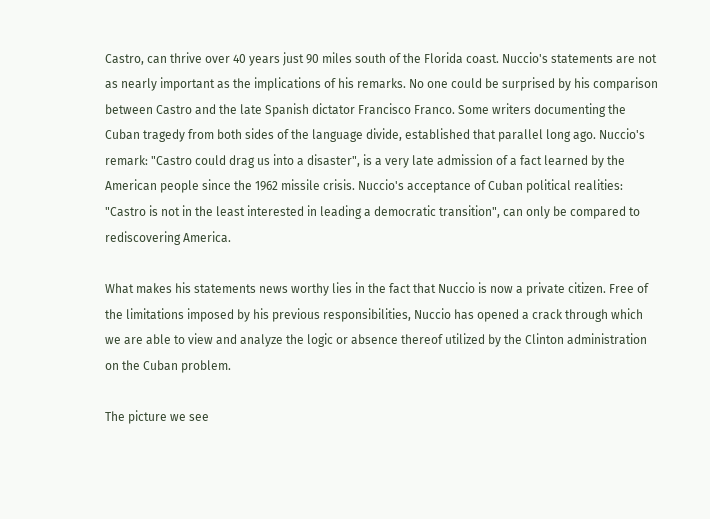Castro, can thrive over 40 years just 90 miles south of the Florida coast. Nuccio's statements are not as nearly important as the implications of his remarks. No one could be surprised by his comparison between Castro and the late Spanish dictator Francisco Franco. Some writers documenting the Cuban tragedy from both sides of the language divide, established that parallel long ago. Nuccio's remark: "Castro could drag us into a disaster", is a very late admission of a fact learned by the American people since the 1962 missile crisis. Nuccio's acceptance of Cuban political realities: "Castro is not in the least interested in leading a democratic transition", can only be compared to rediscovering America.

What makes his statements news worthy lies in the fact that Nuccio is now a private citizen. Free of the limitations imposed by his previous responsibilities, Nuccio has opened a crack through which we are able to view and analyze the logic or absence thereof utilized by the Clinton administration on the Cuban problem.

The picture we see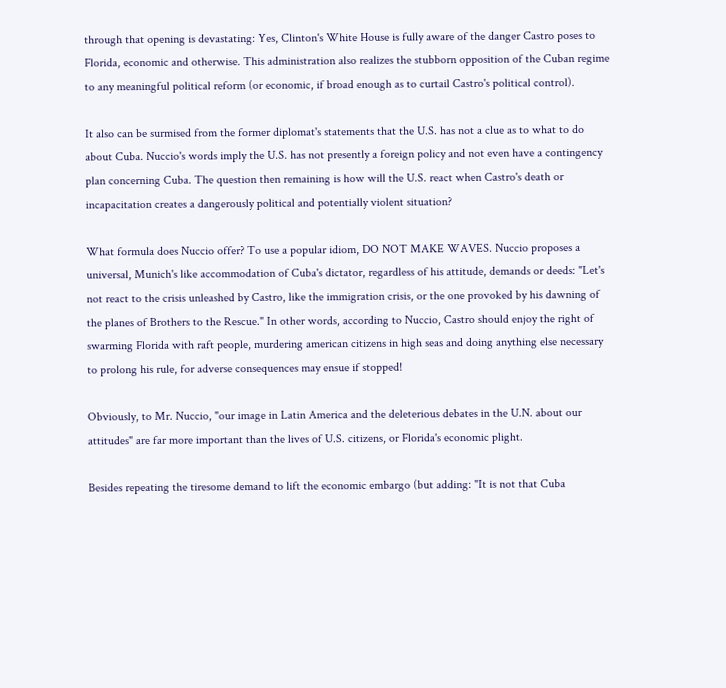through that opening is devastating: Yes, Clinton's White House is fully aware of the danger Castro poses to Florida, economic and otherwise. This administration also realizes the stubborn opposition of the Cuban regime to any meaningful political reform (or economic, if broad enough as to curtail Castro's political control).

It also can be surmised from the former diplomat's statements that the U.S. has not a clue as to what to do about Cuba. Nuccio's words imply the U.S. has not presently a foreign policy and not even have a contingency plan concerning Cuba. The question then remaining is how will the U.S. react when Castro's death or incapacitation creates a dangerously political and potentially violent situation?

What formula does Nuccio offer? To use a popular idiom, DO NOT MAKE WAVES. Nuccio proposes a universal, Munich's like accommodation of Cuba's dictator, regardless of his attitude, demands or deeds: "Let's not react to the crisis unleashed by Castro, like the immigration crisis, or the one provoked by his dawning of the planes of Brothers to the Rescue." In other words, according to Nuccio, Castro should enjoy the right of swarming Florida with raft people, murdering american citizens in high seas and doing anything else necessary to prolong his rule, for adverse consequences may ensue if stopped!

Obviously, to Mr. Nuccio, "our image in Latin America and the deleterious debates in the U.N. about our attitudes" are far more important than the lives of U.S. citizens, or Florida's economic plight.

Besides repeating the tiresome demand to lift the economic embargo (but adding: "It is not that Cuba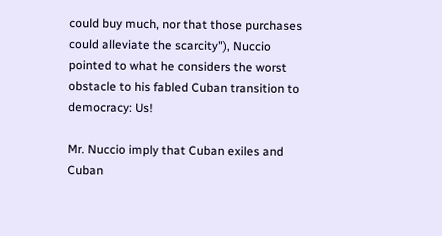could buy much, nor that those purchases could alleviate the scarcity"), Nuccio pointed to what he considers the worst obstacle to his fabled Cuban transition to democracy: Us!

Mr. Nuccio imply that Cuban exiles and Cuban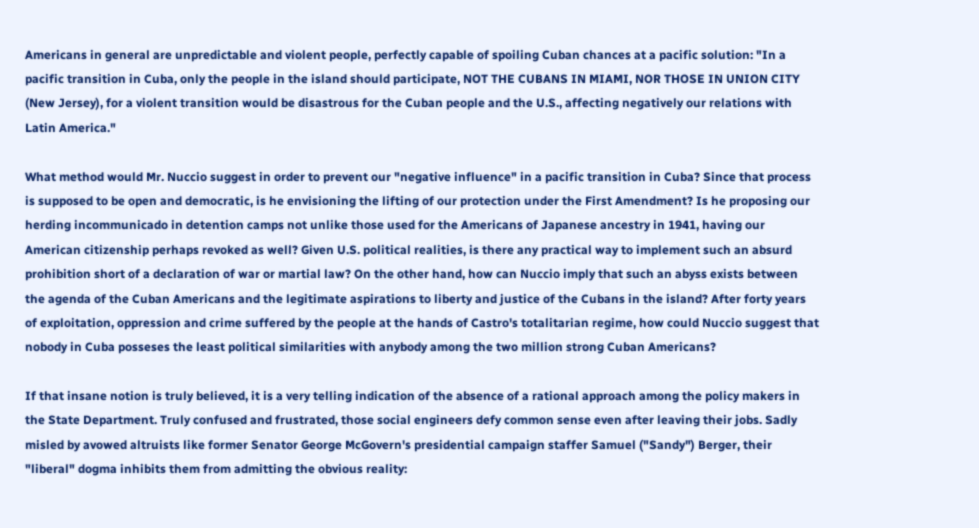Americans in general are unpredictable and violent people, perfectly capable of spoiling Cuban chances at a pacific solution: "In a pacific transition in Cuba, only the people in the island should participate, NOT THE CUBANS IN MIAMI, NOR THOSE IN UNION CITY (New Jersey), for a violent transition would be disastrous for the Cuban people and the U.S., affecting negatively our relations with Latin America."

What method would Mr. Nuccio suggest in order to prevent our "negative influence" in a pacific transition in Cuba? Since that process is supposed to be open and democratic, is he envisioning the lifting of our protection under the First Amendment? Is he proposing our herding incommunicado in detention camps not unlike those used for the Americans of Japanese ancestry in 1941, having our American citizenship perhaps revoked as well? Given U.S. political realities, is there any practical way to implement such an absurd prohibition short of a declaration of war or martial law? On the other hand, how can Nuccio imply that such an abyss exists between the agenda of the Cuban Americans and the legitimate aspirations to liberty and justice of the Cubans in the island? After forty years of exploitation, oppression and crime suffered by the people at the hands of Castro's totalitarian regime, how could Nuccio suggest that nobody in Cuba posseses the least political similarities with anybody among the two million strong Cuban Americans?

If that insane notion is truly believed, it is a very telling indication of the absence of a rational approach among the policy makers in the State Department. Truly confused and frustrated, those social engineers defy common sense even after leaving their jobs. Sadly misled by avowed altruists like former Senator George McGovern's presidential campaign staffer Samuel ("Sandy") Berger, their "liberal" dogma inhibits them from admitting the obvious reality: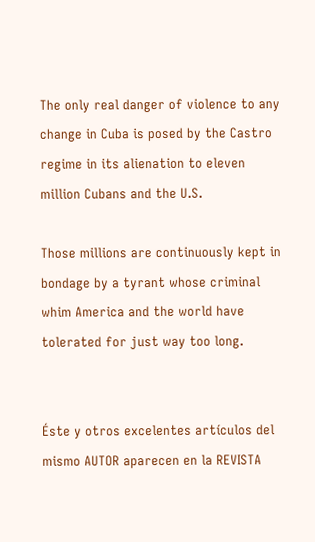The only real danger of violence to any change in Cuba is posed by the Castro regime in its alienation to eleven million Cubans and the U.S.

Those millions are continuously kept in bondage by a tyrant whose criminal whim America and the world have tolerated for just way too long.


Éste y otros excelentes artículos del mismo AUTOR aparecen en la REVISTA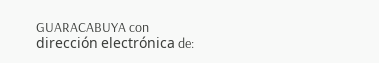GUARACABUYA con dirección electrónica de: